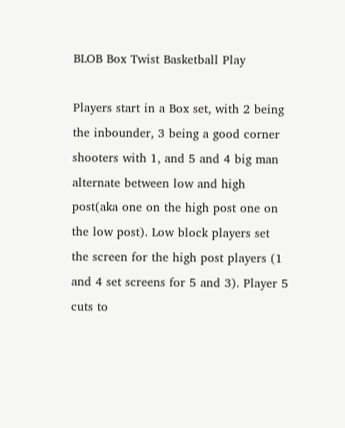BLOB Box Twist Basketball Play

Players start in a Box set, with 2 being the inbounder, 3 being a good corner shooters with 1, and 5 and 4 big man alternate between low and high post(aka one on the high post one on the low post). Low block players set the screen for the high post players (1 and 4 set screens for 5 and 3). Player 5 cuts to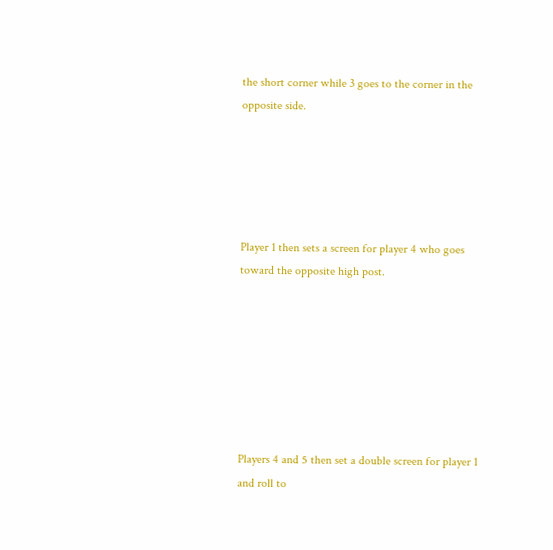the short corner while 3 goes to the corner in the opposite side.





Player 1 then sets a screen for player 4 who goes toward the opposite high post.







Players 4 and 5 then set a double screen for player 1 and roll to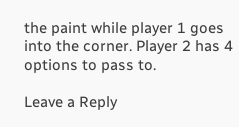the paint while player 1 goes into the corner. Player 2 has 4 options to pass to.

Leave a Reply